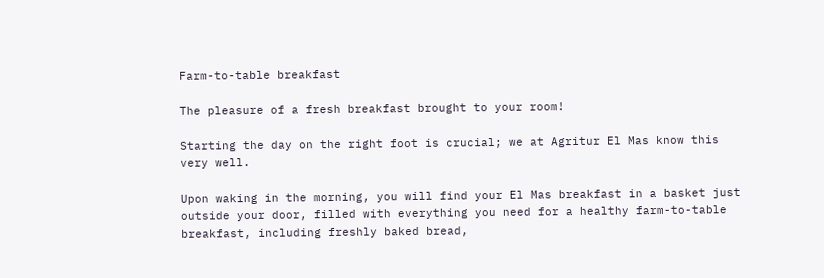Farm-to-table breakfast

The pleasure of a fresh breakfast brought to your room!

Starting the day on the right foot is crucial; we at Agritur El Mas know this very well.

Upon waking in the morning, you will find your El Mas breakfast in a basket just outside your door, filled with everything you need for a healthy farm-to-table breakfast, including freshly baked bread,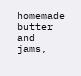homemade butter and jams,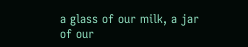a glass of our milk, a jar of our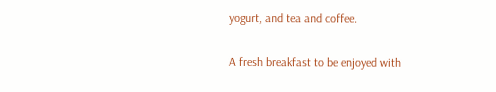yogurt, and tea and coffee.

A fresh breakfast to be enjoyed with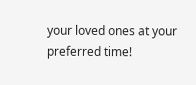your loved ones at your preferred time!